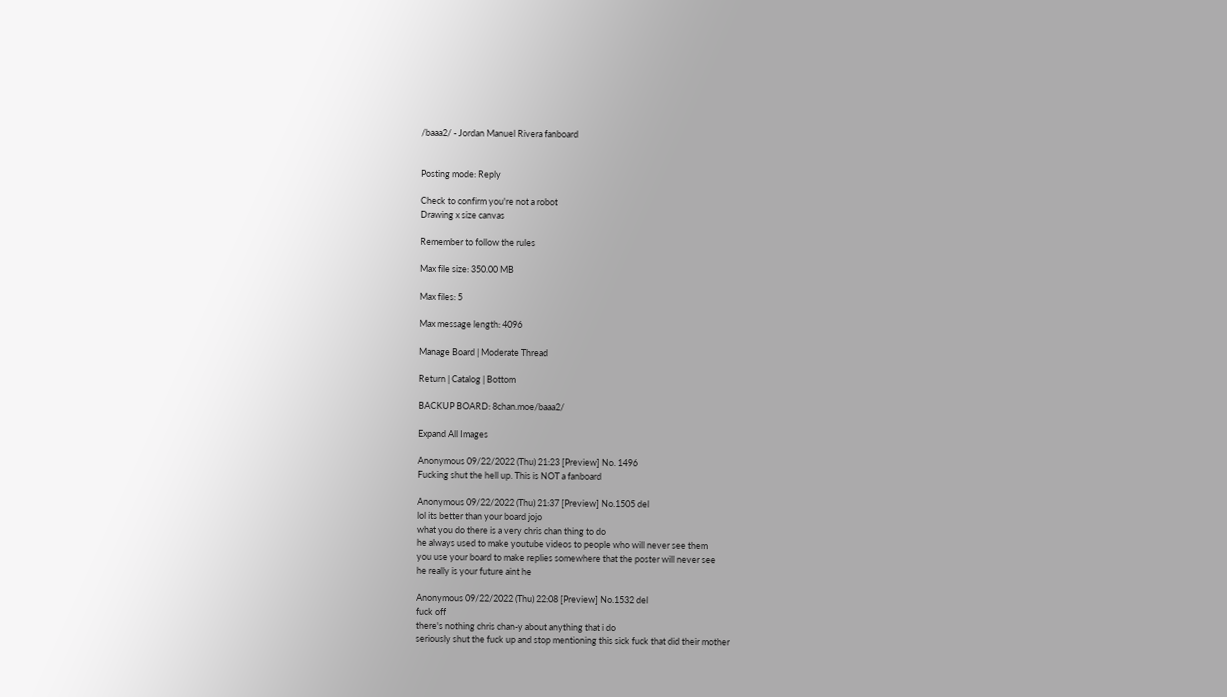/baaa2/ - Jordan Manuel Rivera fanboard


Posting mode: Reply

Check to confirm you're not a robot
Drawing x size canvas

Remember to follow the rules

Max file size: 350.00 MB

Max files: 5

Max message length: 4096

Manage Board | Moderate Thread

Return | Catalog | Bottom

BACKUP BOARD: 8chan.moe/baaa2/

Expand All Images

Anonymous 09/22/2022 (Thu) 21:23 [Preview] No. 1496
Fucking shut the hell up. This is NOT a fanboard

Anonymous 09/22/2022 (Thu) 21:37 [Preview] No.1505 del
lol its better than your board jojo
what you do there is a very chris chan thing to do
he always used to make youtube videos to people who will never see them
you use your board to make replies somewhere that the poster will never see
he really is your future aint he

Anonymous 09/22/2022 (Thu) 22:08 [Preview] No.1532 del
fuck off
there's nothing chris chan-y about anything that i do
seriously shut the fuck up and stop mentioning this sick fuck that did their mother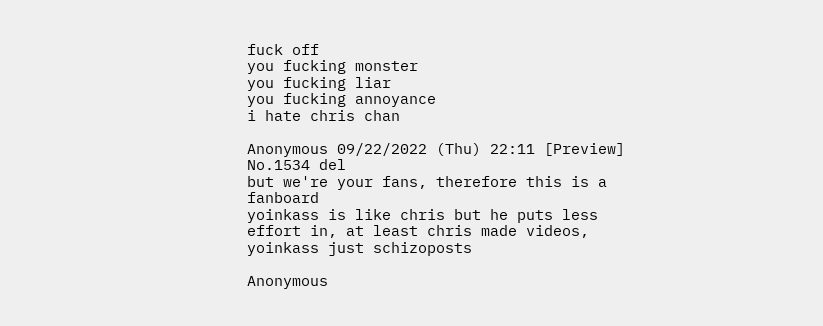fuck off
you fucking monster
you fucking liar
you fucking annoyance
i hate chris chan

Anonymous 09/22/2022 (Thu) 22:11 [Preview] No.1534 del
but we're your fans, therefore this is a fanboard
yoinkass is like chris but he puts less effort in, at least chris made videos, yoinkass just schizoposts

Anonymous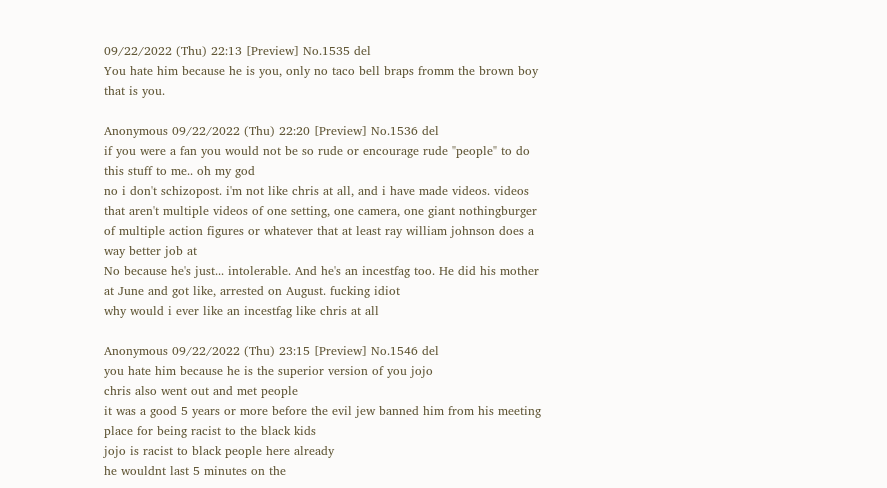09/22/2022 (Thu) 22:13 [Preview] No.1535 del
You hate him because he is you, only no taco bell braps fromm the brown boy that is you.

Anonymous 09/22/2022 (Thu) 22:20 [Preview] No.1536 del
if you were a fan you would not be so rude or encourage rude "people" to do this stuff to me.. oh my god
no i don't schizopost. i'm not like chris at all, and i have made videos. videos that aren't multiple videos of one setting, one camera, one giant nothingburger of multiple action figures or whatever that at least ray william johnson does a way better job at
No because he's just... intolerable. And he's an incestfag too. He did his mother at June and got like, arrested on August. fucking idiot
why would i ever like an incestfag like chris at all

Anonymous 09/22/2022 (Thu) 23:15 [Preview] No.1546 del
you hate him because he is the superior version of you jojo
chris also went out and met people
it was a good 5 years or more before the evil jew banned him from his meeting place for being racist to the black kids
jojo is racist to black people here already
he wouldnt last 5 minutes on the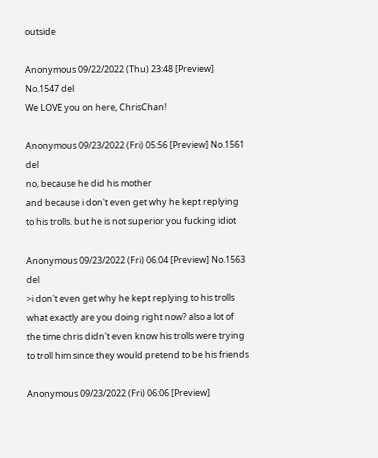outside

Anonymous 09/22/2022 (Thu) 23:48 [Preview] No.1547 del
We LOVE you on here, ChrisChan!

Anonymous 09/23/2022 (Fri) 05:56 [Preview] No.1561 del
no, because he did his mother
and because i don't even get why he kept replying to his trolls. but he is not superior you fucking idiot

Anonymous 09/23/2022 (Fri) 06:04 [Preview] No.1563 del
>i don't even get why he kept replying to his trolls
what exactly are you doing right now? also a lot of the time chris didn't even know his trolls were trying to troll him since they would pretend to be his friends

Anonymous 09/23/2022 (Fri) 06:06 [Preview]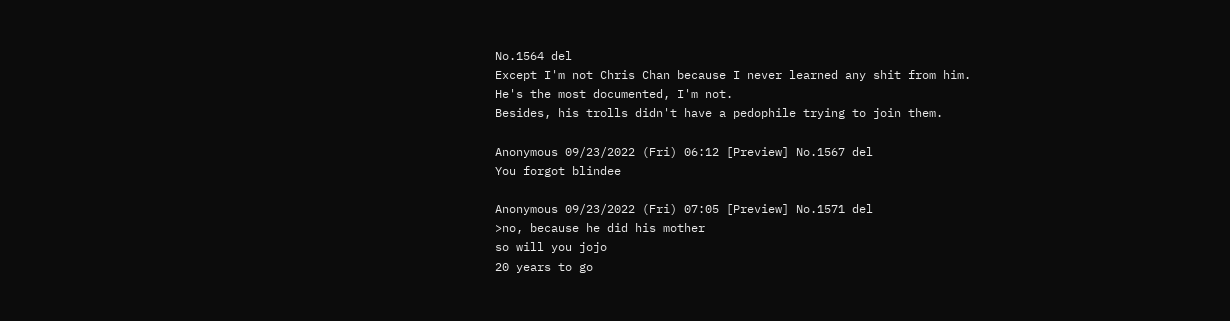No.1564 del
Except I'm not Chris Chan because I never learned any shit from him. He's the most documented, I'm not.
Besides, his trolls didn't have a pedophile trying to join them.

Anonymous 09/23/2022 (Fri) 06:12 [Preview] No.1567 del
You forgot blindee

Anonymous 09/23/2022 (Fri) 07:05 [Preview] No.1571 del
>no, because he did his mother
so will you jojo
20 years to go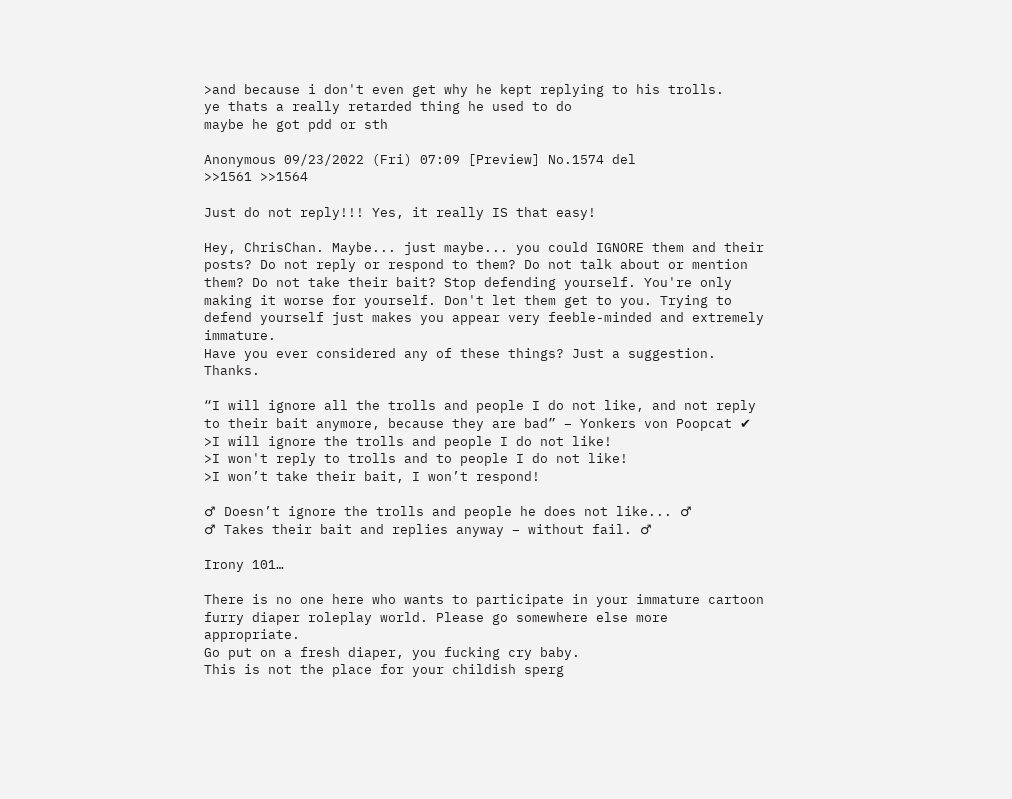>and because i don't even get why he kept replying to his trolls.
ye thats a really retarded thing he used to do
maybe he got pdd or sth

Anonymous 09/23/2022 (Fri) 07:09 [Preview] No.1574 del
>>1561 >>1564

Just do not reply!!! Yes, it really IS that easy!

Hey, ChrisChan. Maybe... just maybe... you could IGNORE them and their posts? Do not reply or respond to them? Do not talk about or mention them? Do not take their bait? Stop defending yourself. You're only making it worse for yourself. Don't let them get to you. Trying to defend yourself just makes you appear very feeble-minded and extremely immature.
Have you ever considered any of these things? Just a suggestion. Thanks.

“I will ignore all the trolls and people I do not like, and not reply to their bait anymore, because they are bad” – Yonkers von Poopcat ✔
>I will ignore the trolls and people I do not like!
>I won't reply to trolls and to people I do not like!
>I won’t take their bait, I won’t respond!

♂ Doesn’t ignore the trolls and people he does not like... ♂
♂ Takes their bait and replies anyway – without fail. ♂

Irony 101…

There is no one here who wants to participate in your immature cartoon furry diaper roleplay world. Please go somewhere else more appropriate.
Go put on a fresh diaper, you fucking cry baby.
This is not the place for your childish sperg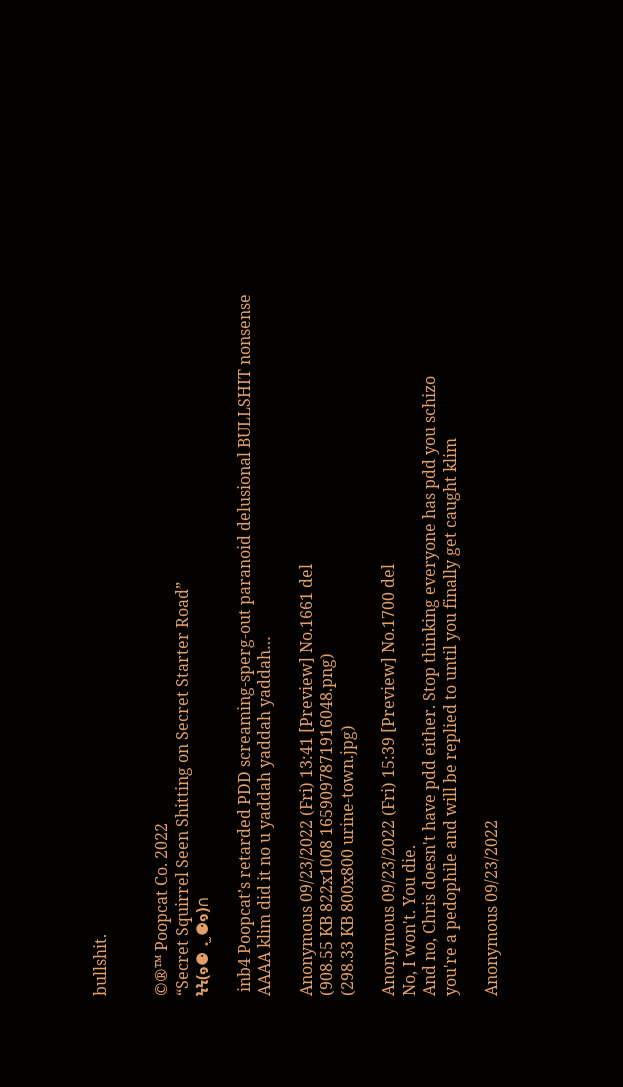bullshit.


©®™ Poopcat Co. 2022
“Secret Squirrel Seen Shitting on Secret Starter Road”
ϞϞ(๑⚈ ․̫ ⚈๑)∩

 inb4 Poopcat’s retarded PDD screaming-sperg-out paranoid delusional BULLSHIT nonsense AAAA klim did it no u yaddah yaddah yaddah…

Anonymous 09/23/2022 (Fri) 13:41 [Preview] No.1661 del
(908.55 KB 822x1008 1659097871916048.png)
(298.33 KB 800x800 urine-town.jpg)

Anonymous 09/23/2022 (Fri) 15:39 [Preview] No.1700 del
No, I won't. You die.
And no, Chris doesn't have pdd either. Stop thinking everyone has pdd you schizo
you're a pedophile and will be replied to until you finally get caught klim

Anonymous 09/23/2022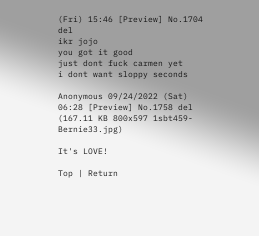(Fri) 15:46 [Preview] No.1704 del
ikr jojo
you got it good
just dont fuck carmen yet
i dont want sloppy seconds

Anonymous 09/24/2022 (Sat) 06:28 [Preview] No.1758 del
(167.11 KB 800x597 1sbt459-Bernie33.jpg)

It's LOVE!

Top | Return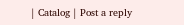| Catalog | Post a reply